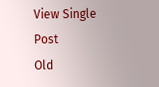View Single Post
Old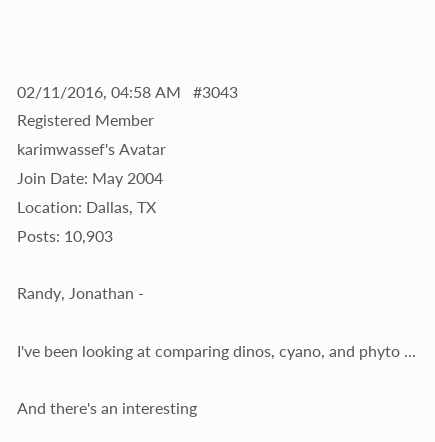02/11/2016, 04:58 AM   #3043
Registered Member
karimwassef's Avatar
Join Date: May 2004
Location: Dallas, TX
Posts: 10,903

Randy, Jonathan -

I've been looking at comparing dinos, cyano, and phyto ...

And there's an interesting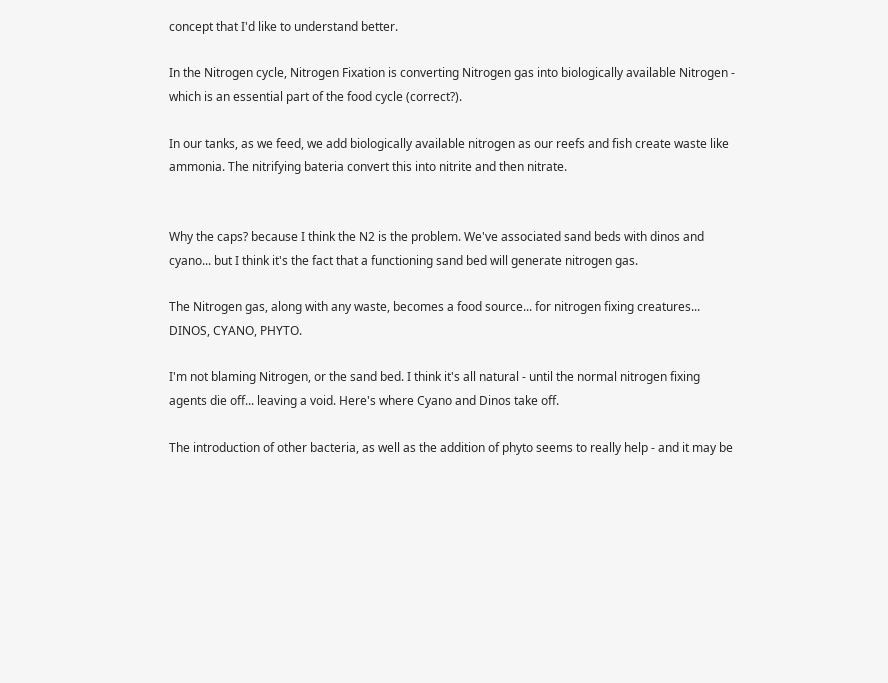concept that I'd like to understand better.

In the Nitrogen cycle, Nitrogen Fixation is converting Nitrogen gas into biologically available Nitrogen - which is an essential part of the food cycle (correct?).

In our tanks, as we feed, we add biologically available nitrogen as our reefs and fish create waste like ammonia. The nitrifying bateria convert this into nitrite and then nitrate.


Why the caps? because I think the N2 is the problem. We've associated sand beds with dinos and cyano... but I think it's the fact that a functioning sand bed will generate nitrogen gas.

The Nitrogen gas, along with any waste, becomes a food source... for nitrogen fixing creatures... DINOS, CYANO, PHYTO.

I'm not blaming Nitrogen, or the sand bed. I think it's all natural - until the normal nitrogen fixing agents die off... leaving a void. Here's where Cyano and Dinos take off.

The introduction of other bacteria, as well as the addition of phyto seems to really help - and it may be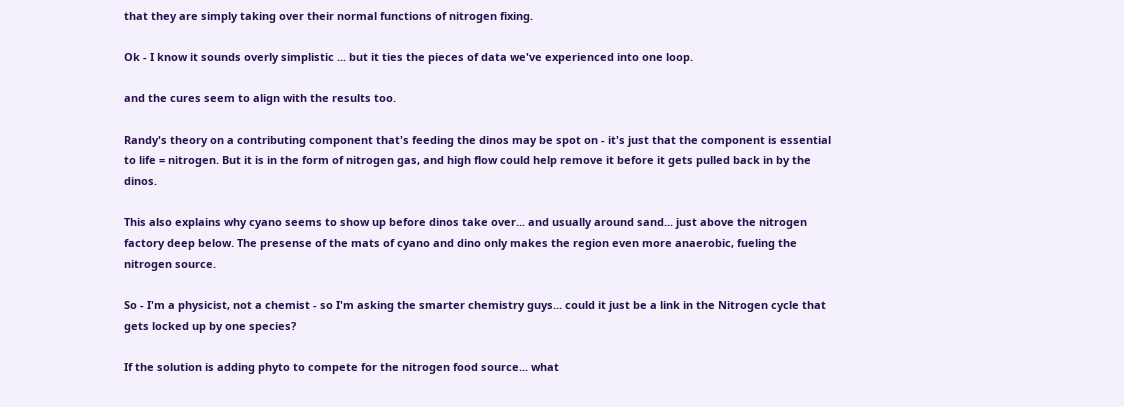that they are simply taking over their normal functions of nitrogen fixing.

Ok - I know it sounds overly simplistic ... but it ties the pieces of data we've experienced into one loop.

and the cures seem to align with the results too.

Randy's theory on a contributing component that's feeding the dinos may be spot on - it's just that the component is essential to life = nitrogen. But it is in the form of nitrogen gas, and high flow could help remove it before it gets pulled back in by the dinos.

This also explains why cyano seems to show up before dinos take over... and usually around sand... just above the nitrogen factory deep below. The presense of the mats of cyano and dino only makes the region even more anaerobic, fueling the nitrogen source.

So - I'm a physicist, not a chemist - so I'm asking the smarter chemistry guys... could it just be a link in the Nitrogen cycle that gets locked up by one species?

If the solution is adding phyto to compete for the nitrogen food source... what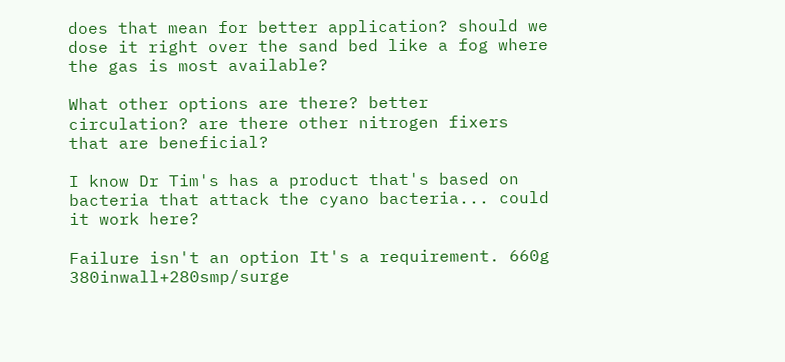does that mean for better application? should we dose it right over the sand bed like a fog where the gas is most available?

What other options are there? better circulation? are there other nitrogen fixers that are beneficial?

I know Dr Tim's has a product that's based on bacteria that attack the cyano bacteria... could it work here?

Failure isn't an option It's a requirement. 660g 380inwall+280smp/surge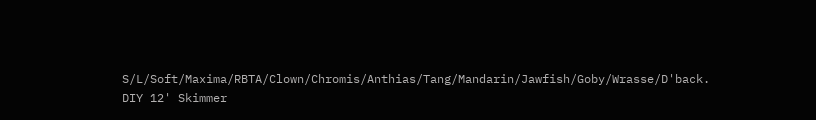S/L/Soft/Maxima/RBTA/Clown/Chromis/Anthias/Tang/Mandarin/Jawfish/Goby/Wrasse/D'back. DIY 12' Skimmer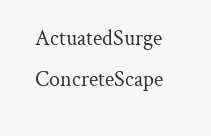ActuatedSurge ConcreteScape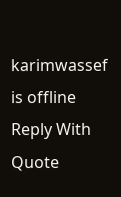karimwassef is offline   Reply With Quote